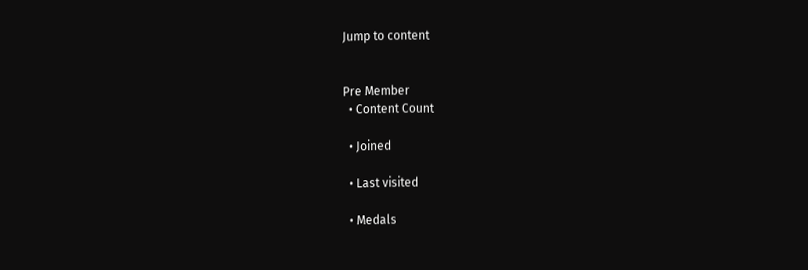Jump to content


Pre Member
  • Content Count

  • Joined

  • Last visited

  • Medals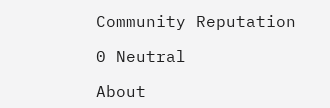Community Reputation

0 Neutral

About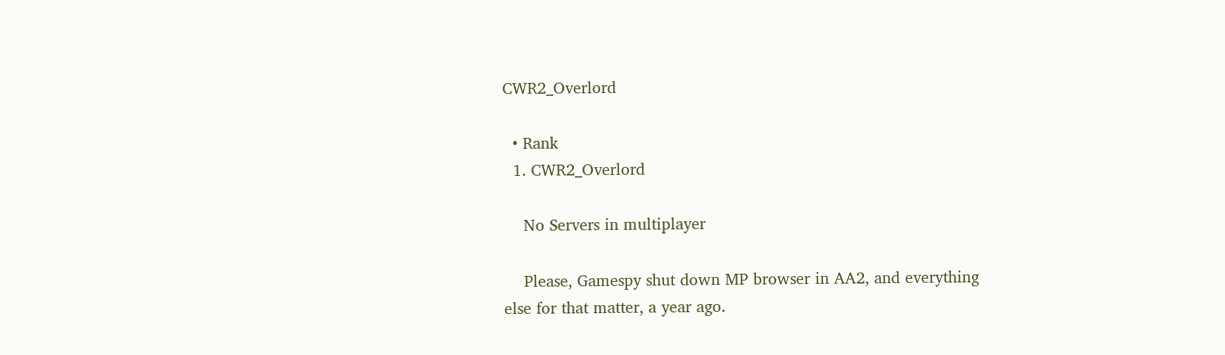CWR2_Overlord

  • Rank
  1. CWR2_Overlord

    No Servers in multiplayer

    Please, Gamespy shut down MP browser in AA2, and everything else for that matter, a year ago.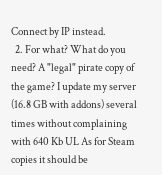Connect by IP instead.
  2. For what? What do you need? A "legal" pirate copy of the game? I update my server (16.8 GB with addons) several times without complaining with 640 Kb UL As for Steam copies it should be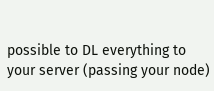possible to DL everything to your server (passing your node)